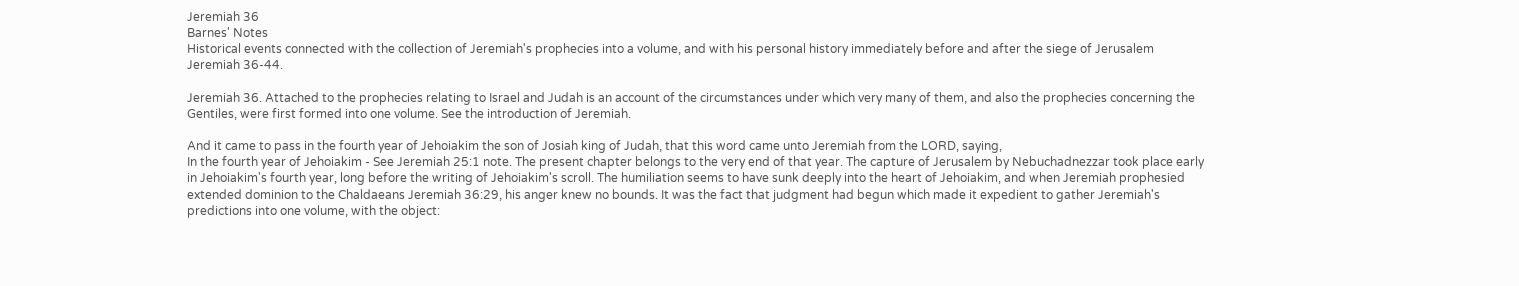Jeremiah 36
Barnes' Notes
Historical events connected with the collection of Jeremiah's prophecies into a volume, and with his personal history immediately before and after the siege of Jerusalem Jeremiah 36-44.

Jeremiah 36. Attached to the prophecies relating to Israel and Judah is an account of the circumstances under which very many of them, and also the prophecies concerning the Gentiles, were first formed into one volume. See the introduction of Jeremiah.

And it came to pass in the fourth year of Jehoiakim the son of Josiah king of Judah, that this word came unto Jeremiah from the LORD, saying,
In the fourth year of Jehoiakim - See Jeremiah 25:1 note. The present chapter belongs to the very end of that year. The capture of Jerusalem by Nebuchadnezzar took place early in Jehoiakim's fourth year, long before the writing of Jehoiakim's scroll. The humiliation seems to have sunk deeply into the heart of Jehoiakim, and when Jeremiah prophesied extended dominion to the Chaldaeans Jeremiah 36:29, his anger knew no bounds. It was the fact that judgment had begun which made it expedient to gather Jeremiah's predictions into one volume, with the object: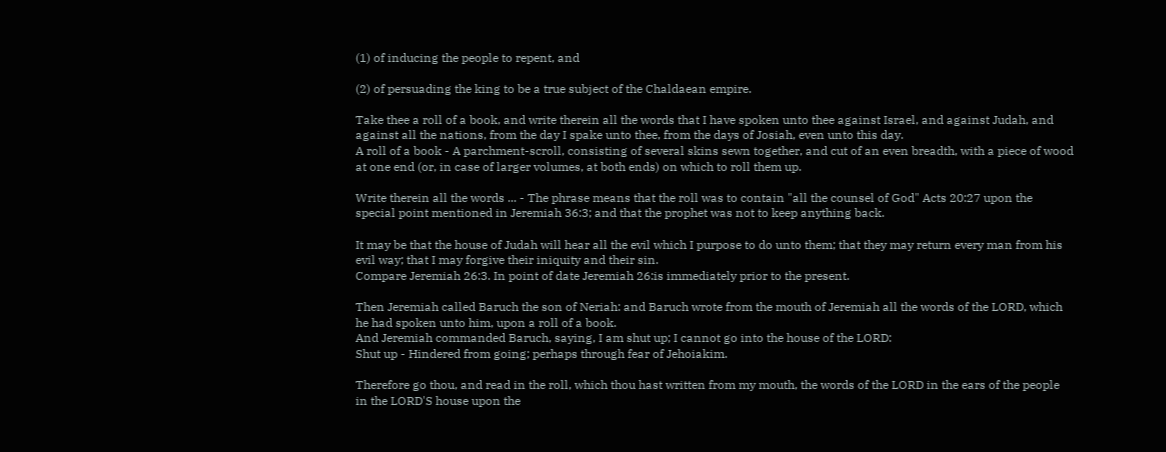(1) of inducing the people to repent, and

(2) of persuading the king to be a true subject of the Chaldaean empire.

Take thee a roll of a book, and write therein all the words that I have spoken unto thee against Israel, and against Judah, and against all the nations, from the day I spake unto thee, from the days of Josiah, even unto this day.
A roll of a book - A parchment-scroll, consisting of several skins sewn together, and cut of an even breadth, with a piece of wood at one end (or, in case of larger volumes, at both ends) on which to roll them up.

Write therein all the words ... - The phrase means that the roll was to contain "all the counsel of God" Acts 20:27 upon the special point mentioned in Jeremiah 36:3; and that the prophet was not to keep anything back.

It may be that the house of Judah will hear all the evil which I purpose to do unto them; that they may return every man from his evil way; that I may forgive their iniquity and their sin.
Compare Jeremiah 26:3. In point of date Jeremiah 26:is immediately prior to the present.

Then Jeremiah called Baruch the son of Neriah: and Baruch wrote from the mouth of Jeremiah all the words of the LORD, which he had spoken unto him, upon a roll of a book.
And Jeremiah commanded Baruch, saying, I am shut up; I cannot go into the house of the LORD:
Shut up - Hindered from going; perhaps through fear of Jehoiakim.

Therefore go thou, and read in the roll, which thou hast written from my mouth, the words of the LORD in the ears of the people in the LORD'S house upon the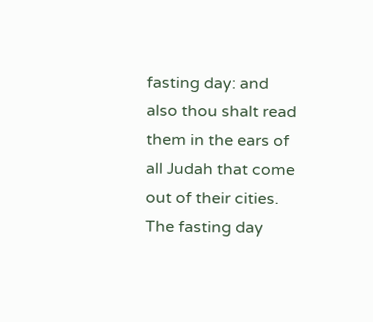fasting day: and also thou shalt read them in the ears of all Judah that come out of their cities.
The fasting day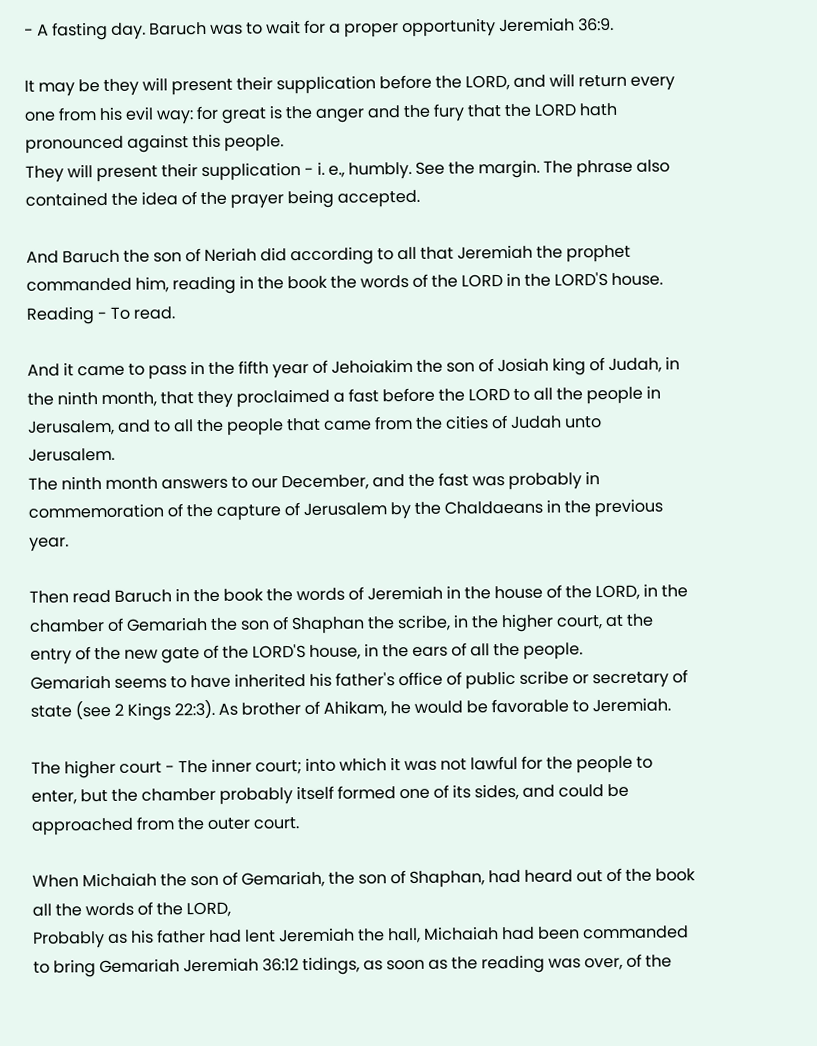- A fasting day. Baruch was to wait for a proper opportunity Jeremiah 36:9.

It may be they will present their supplication before the LORD, and will return every one from his evil way: for great is the anger and the fury that the LORD hath pronounced against this people.
They will present their supplication - i. e., humbly. See the margin. The phrase also contained the idea of the prayer being accepted.

And Baruch the son of Neriah did according to all that Jeremiah the prophet commanded him, reading in the book the words of the LORD in the LORD'S house.
Reading - To read.

And it came to pass in the fifth year of Jehoiakim the son of Josiah king of Judah, in the ninth month, that they proclaimed a fast before the LORD to all the people in Jerusalem, and to all the people that came from the cities of Judah unto Jerusalem.
The ninth month answers to our December, and the fast was probably in commemoration of the capture of Jerusalem by the Chaldaeans in the previous year.

Then read Baruch in the book the words of Jeremiah in the house of the LORD, in the chamber of Gemariah the son of Shaphan the scribe, in the higher court, at the entry of the new gate of the LORD'S house, in the ears of all the people.
Gemariah seems to have inherited his father's office of public scribe or secretary of state (see 2 Kings 22:3). As brother of Ahikam, he would be favorable to Jeremiah.

The higher court - The inner court; into which it was not lawful for the people to enter, but the chamber probably itself formed one of its sides, and could be approached from the outer court.

When Michaiah the son of Gemariah, the son of Shaphan, had heard out of the book all the words of the LORD,
Probably as his father had lent Jeremiah the hall, Michaiah had been commanded to bring Gemariah Jeremiah 36:12 tidings, as soon as the reading was over, of the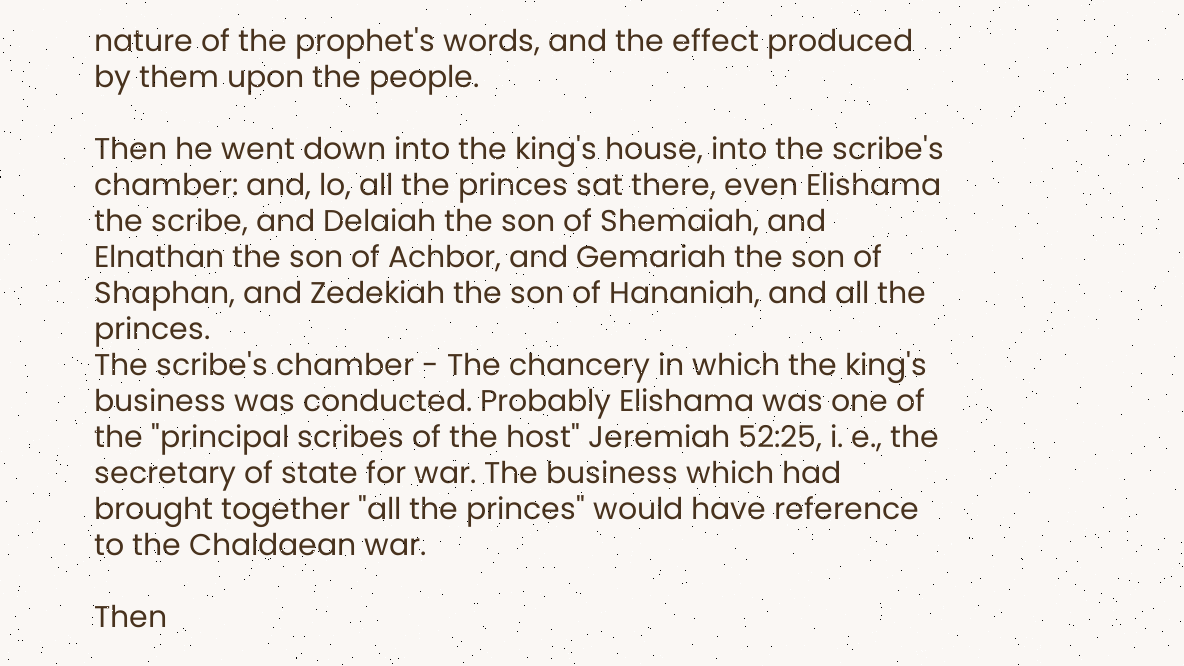nature of the prophet's words, and the effect produced by them upon the people.

Then he went down into the king's house, into the scribe's chamber: and, lo, all the princes sat there, even Elishama the scribe, and Delaiah the son of Shemaiah, and Elnathan the son of Achbor, and Gemariah the son of Shaphan, and Zedekiah the son of Hananiah, and all the princes.
The scribe's chamber - The chancery in which the king's business was conducted. Probably Elishama was one of the "principal scribes of the host" Jeremiah 52:25, i. e., the secretary of state for war. The business which had brought together "all the princes" would have reference to the Chaldaean war.

Then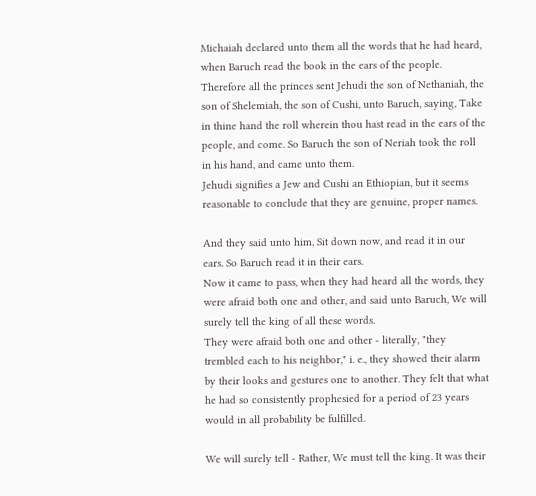Michaiah declared unto them all the words that he had heard, when Baruch read the book in the ears of the people.
Therefore all the princes sent Jehudi the son of Nethaniah, the son of Shelemiah, the son of Cushi, unto Baruch, saying, Take in thine hand the roll wherein thou hast read in the ears of the people, and come. So Baruch the son of Neriah took the roll in his hand, and came unto them.
Jehudi signifies a Jew and Cushi an Ethiopian, but it seems reasonable to conclude that they are genuine, proper names.

And they said unto him, Sit down now, and read it in our ears. So Baruch read it in their ears.
Now it came to pass, when they had heard all the words, they were afraid both one and other, and said unto Baruch, We will surely tell the king of all these words.
They were afraid both one and other - literally, "they trembled each to his neighbor," i. e., they showed their alarm by their looks and gestures one to another. They felt that what he had so consistently prophesied for a period of 23 years would in all probability be fulfilled.

We will surely tell - Rather, We must tell the king. It was their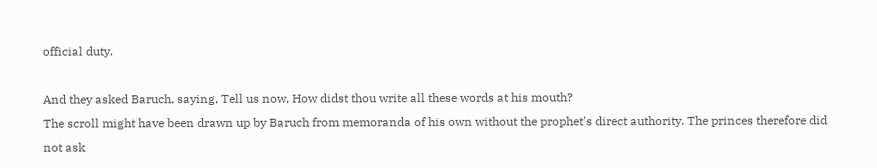official duty.

And they asked Baruch, saying, Tell us now, How didst thou write all these words at his mouth?
The scroll might have been drawn up by Baruch from memoranda of his own without the prophet's direct authority. The princes therefore did not ask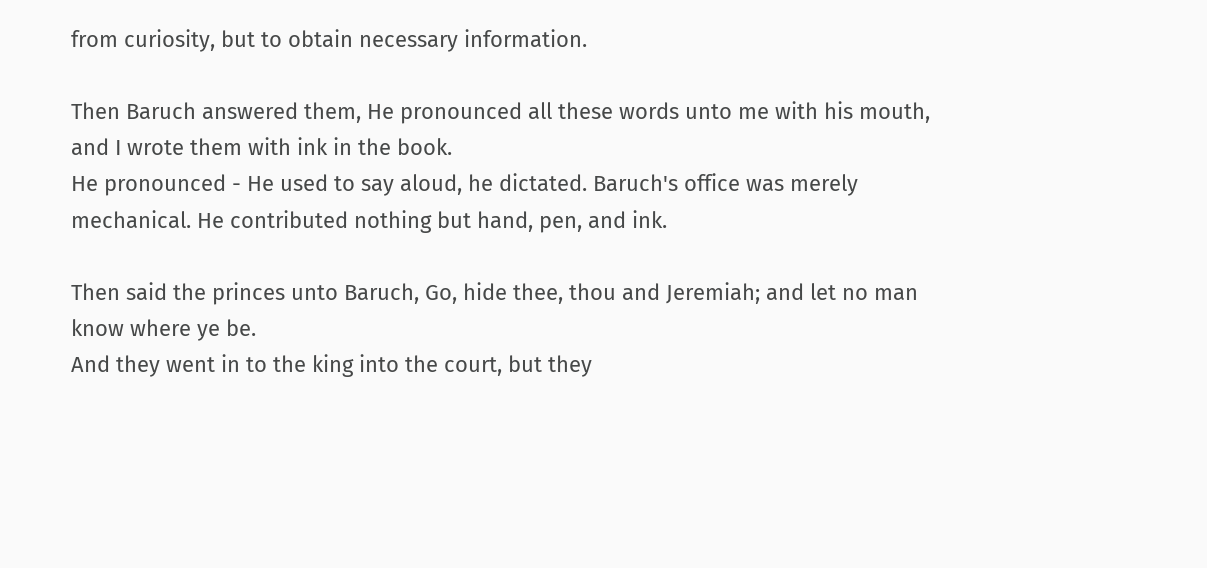from curiosity, but to obtain necessary information.

Then Baruch answered them, He pronounced all these words unto me with his mouth, and I wrote them with ink in the book.
He pronounced - He used to say aloud, he dictated. Baruch's office was merely mechanical. He contributed nothing but hand, pen, and ink.

Then said the princes unto Baruch, Go, hide thee, thou and Jeremiah; and let no man know where ye be.
And they went in to the king into the court, but they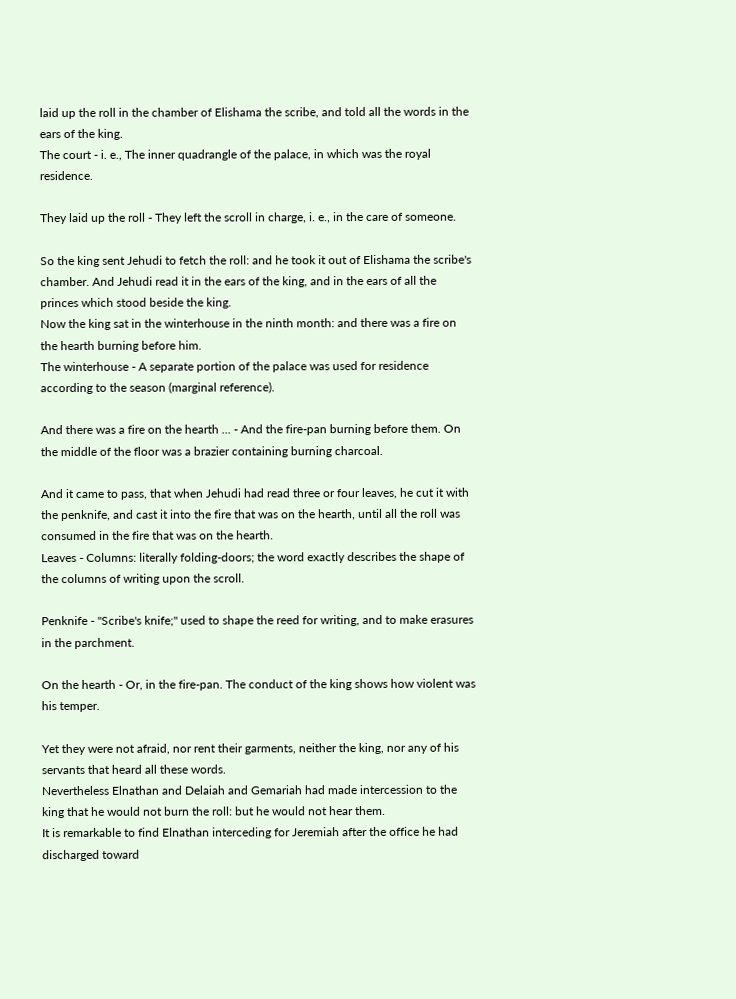laid up the roll in the chamber of Elishama the scribe, and told all the words in the ears of the king.
The court - i. e., The inner quadrangle of the palace, in which was the royal residence.

They laid up the roll - They left the scroll in charge, i. e., in the care of someone.

So the king sent Jehudi to fetch the roll: and he took it out of Elishama the scribe's chamber. And Jehudi read it in the ears of the king, and in the ears of all the princes which stood beside the king.
Now the king sat in the winterhouse in the ninth month: and there was a fire on the hearth burning before him.
The winterhouse - A separate portion of the palace was used for residence according to the season (marginal reference).

And there was a fire on the hearth ... - And the fire-pan burning before them. On the middle of the floor was a brazier containing burning charcoal.

And it came to pass, that when Jehudi had read three or four leaves, he cut it with the penknife, and cast it into the fire that was on the hearth, until all the roll was consumed in the fire that was on the hearth.
Leaves - Columns: literally folding-doors; the word exactly describes the shape of the columns of writing upon the scroll.

Penknife - "Scribe's knife;" used to shape the reed for writing, and to make erasures in the parchment.

On the hearth - Or, in the fire-pan. The conduct of the king shows how violent was his temper.

Yet they were not afraid, nor rent their garments, neither the king, nor any of his servants that heard all these words.
Nevertheless Elnathan and Delaiah and Gemariah had made intercession to the king that he would not burn the roll: but he would not hear them.
It is remarkable to find Elnathan interceding for Jeremiah after the office he had discharged toward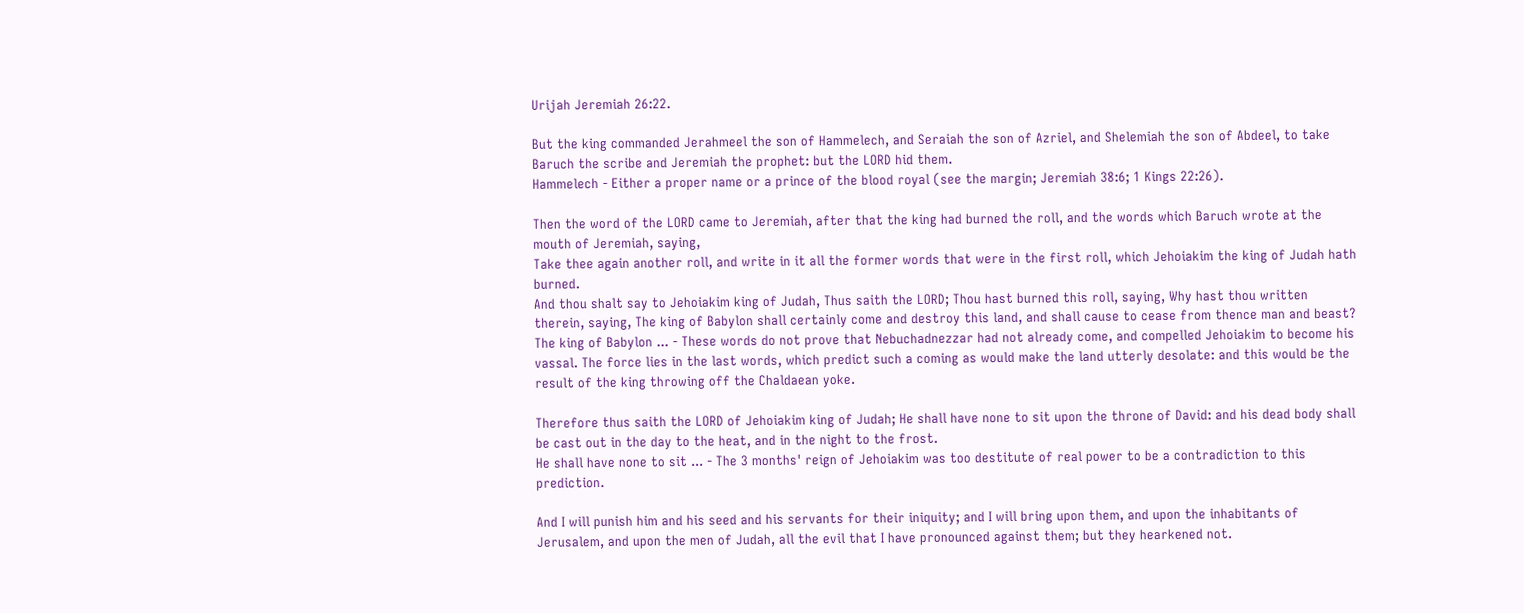Urijah Jeremiah 26:22.

But the king commanded Jerahmeel the son of Hammelech, and Seraiah the son of Azriel, and Shelemiah the son of Abdeel, to take Baruch the scribe and Jeremiah the prophet: but the LORD hid them.
Hammelech - Either a proper name or a prince of the blood royal (see the margin; Jeremiah 38:6; 1 Kings 22:26).

Then the word of the LORD came to Jeremiah, after that the king had burned the roll, and the words which Baruch wrote at the mouth of Jeremiah, saying,
Take thee again another roll, and write in it all the former words that were in the first roll, which Jehoiakim the king of Judah hath burned.
And thou shalt say to Jehoiakim king of Judah, Thus saith the LORD; Thou hast burned this roll, saying, Why hast thou written therein, saying, The king of Babylon shall certainly come and destroy this land, and shall cause to cease from thence man and beast?
The king of Babylon ... - These words do not prove that Nebuchadnezzar had not already come, and compelled Jehoiakim to become his vassal. The force lies in the last words, which predict such a coming as would make the land utterly desolate: and this would be the result of the king throwing off the Chaldaean yoke.

Therefore thus saith the LORD of Jehoiakim king of Judah; He shall have none to sit upon the throne of David: and his dead body shall be cast out in the day to the heat, and in the night to the frost.
He shall have none to sit ... - The 3 months' reign of Jehoiakim was too destitute of real power to be a contradiction to this prediction.

And I will punish him and his seed and his servants for their iniquity; and I will bring upon them, and upon the inhabitants of Jerusalem, and upon the men of Judah, all the evil that I have pronounced against them; but they hearkened not.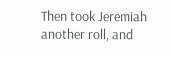Then took Jeremiah another roll, and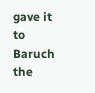gave it to Baruch the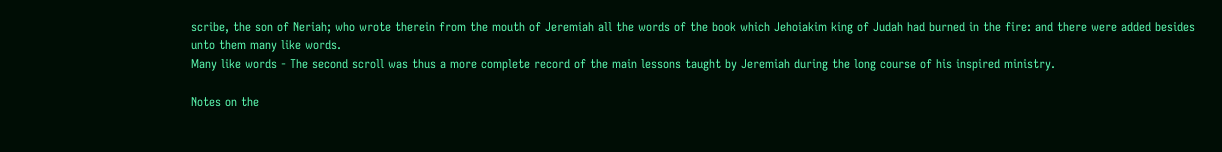scribe, the son of Neriah; who wrote therein from the mouth of Jeremiah all the words of the book which Jehoiakim king of Judah had burned in the fire: and there were added besides unto them many like words.
Many like words - The second scroll was thus a more complete record of the main lessons taught by Jeremiah during the long course of his inspired ministry.

Notes on the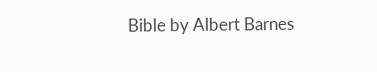Bible by Albert Barnes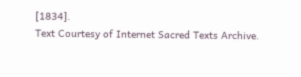[1834].
Text Courtesy of Internet Sacred Texts Archive.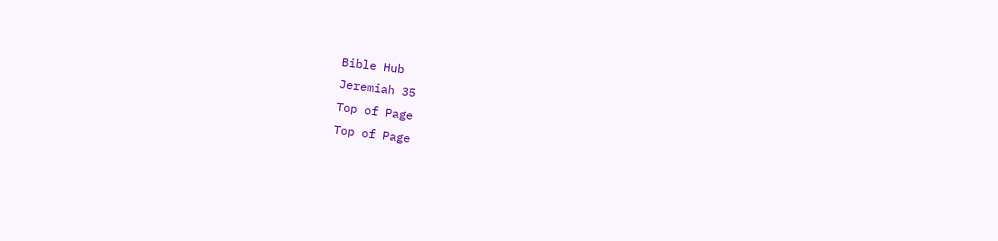Bible Hub
Jeremiah 35
Top of Page
Top of Page